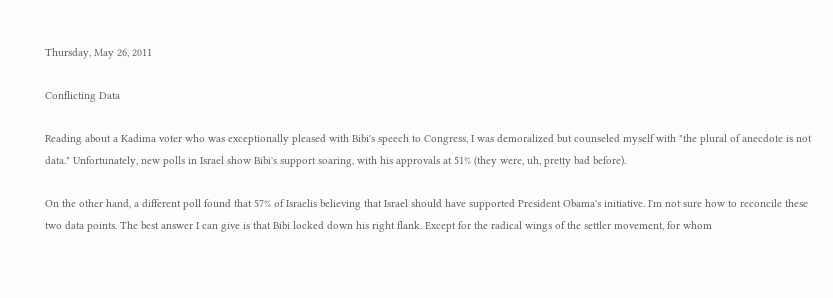Thursday, May 26, 2011

Conflicting Data

Reading about a Kadima voter who was exceptionally pleased with Bibi's speech to Congress, I was demoralized but counseled myself with "the plural of anecdote is not data." Unfortunately, new polls in Israel show Bibi's support soaring, with his approvals at 51% (they were, uh, pretty bad before).

On the other hand, a different poll found that 57% of Israelis believing that Israel should have supported President Obama's initiative. I'm not sure how to reconcile these two data points. The best answer I can give is that Bibi locked down his right flank. Except for the radical wings of the settler movement, for whom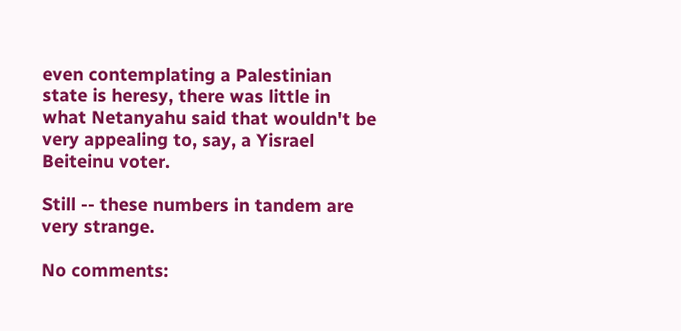even contemplating a Palestinian state is heresy, there was little in what Netanyahu said that wouldn't be very appealing to, say, a Yisrael Beiteinu voter.

Still -- these numbers in tandem are very strange.

No comments: